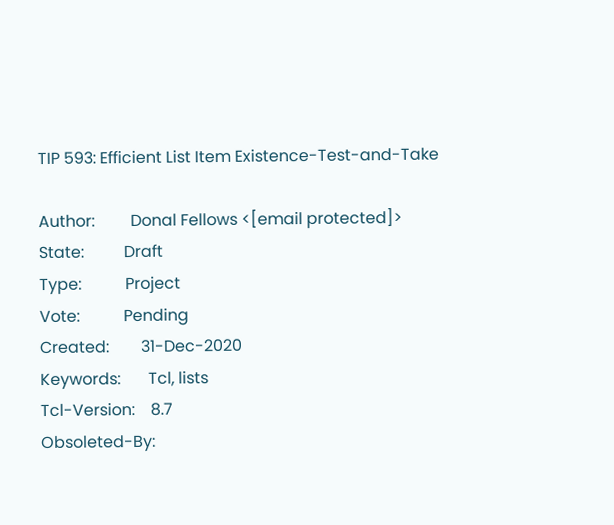TIP 593: Efficient List Item Existence-Test-and-Take

Author:         Donal Fellows <[email protected]>
State:          Draft
Type:           Project
Vote:           Pending
Created:        31-Dec-2020
Keywords:       Tcl, lists
Tcl-Version:    8.7
Obsoleted-By: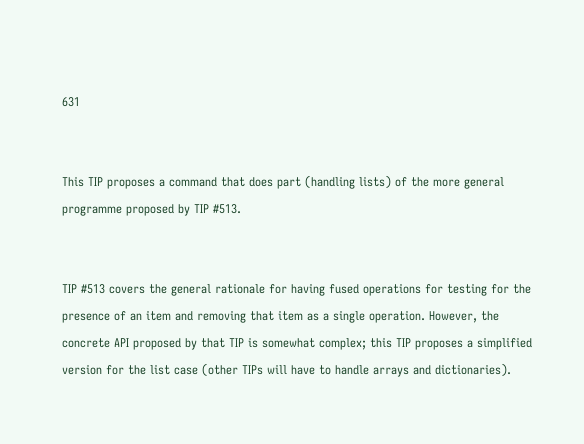631


This TIP proposes a command that does part (handling lists) of the more general programme proposed by TIP #513.


TIP #513 covers the general rationale for having fused operations for testing for the presence of an item and removing that item as a single operation. However, the concrete API proposed by that TIP is somewhat complex; this TIP proposes a simplified version for the list case (other TIPs will have to handle arrays and dictionaries).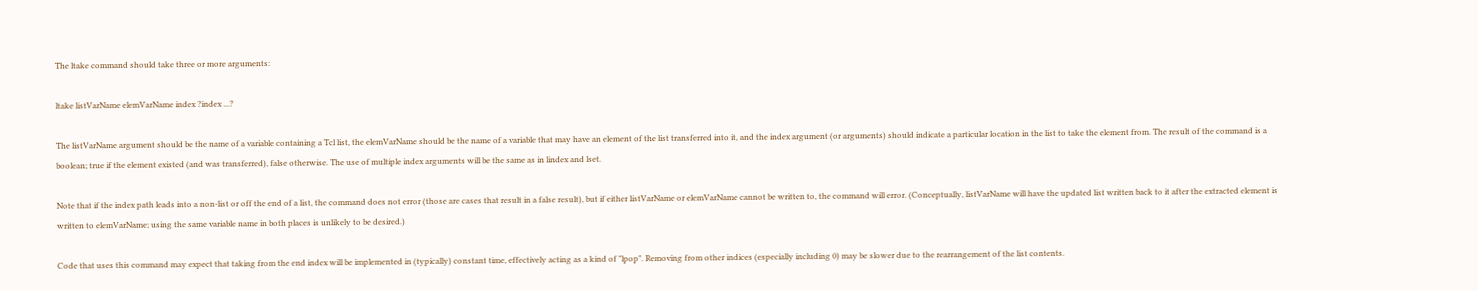The ltake command should take three or more arguments:

ltake listVarName elemVarName index ?index ...?

The listVarName argument should be the name of a variable containing a Tcl list, the elemVarName should be the name of a variable that may have an element of the list transferred into it, and the index argument (or arguments) should indicate a particular location in the list to take the element from. The result of the command is a boolean; true if the element existed (and was transferred), false otherwise. The use of multiple index arguments will be the same as in lindex and lset.

Note that if the index path leads into a non-list or off the end of a list, the command does not error (those are cases that result in a false result), but if either listVarName or elemVarName cannot be written to, the command will error. (Conceptually, listVarName will have the updated list written back to it after the extracted element is written to elemVarName; using the same variable name in both places is unlikely to be desired.)

Code that uses this command may expect that taking from the end index will be implemented in (typically) constant time, effectively acting as a kind of "lpop". Removing from other indices (especially including 0) may be slower due to the rearrangement of the list contents.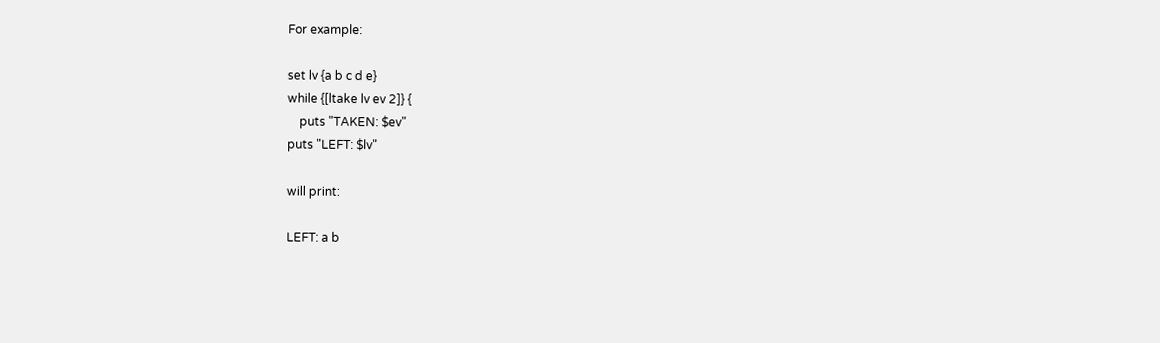For example:

set lv {a b c d e}
while {[ltake lv ev 2]} {
    puts "TAKEN: $ev"
puts "LEFT: $lv"

will print:

LEFT: a b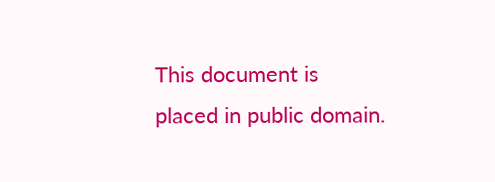This document is placed in public domain.